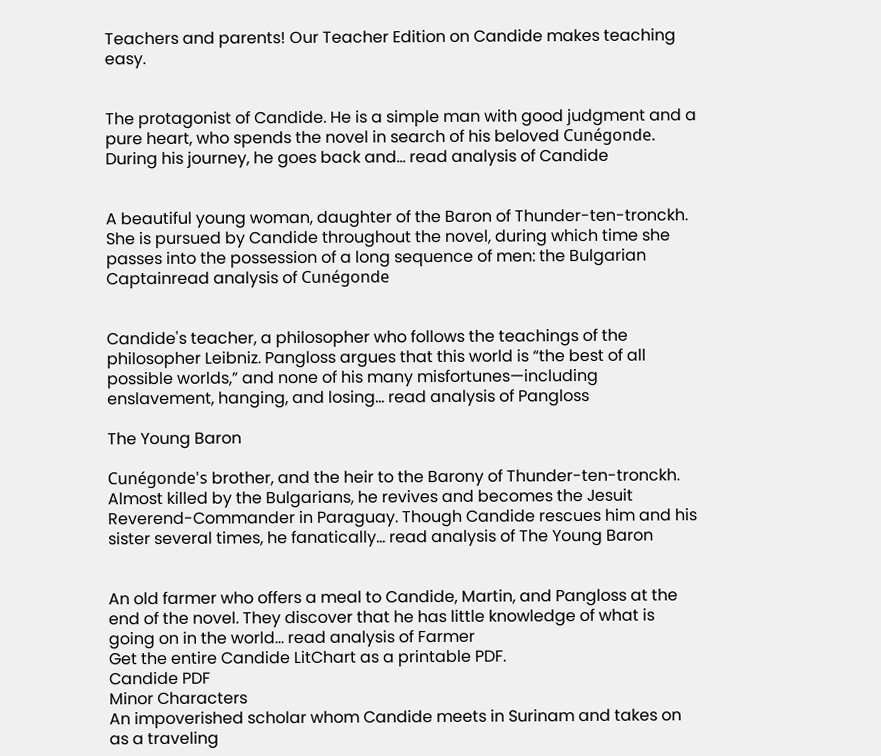Teachers and parents! Our Teacher Edition on Candide makes teaching easy.


The protagonist of Candide. He is a simple man with good judgment and a pure heart, who spends the novel in search of his beloved Cunégonde. During his journey, he goes back and… read analysis of Candide


A beautiful young woman, daughter of the Baron of Thunder-ten-tronckh. She is pursued by Candide throughout the novel, during which time she passes into the possession of a long sequence of men: the Bulgarian Captainread analysis of Cunégonde


Candide's teacher, a philosopher who follows the teachings of the philosopher Leibniz. Pangloss argues that this world is “the best of all possible worlds,” and none of his many misfortunes—including enslavement, hanging, and losing… read analysis of Pangloss

The Young Baron

Cunégonde's brother, and the heir to the Barony of Thunder-ten-tronckh. Almost killed by the Bulgarians, he revives and becomes the Jesuit Reverend-Commander in Paraguay. Though Candide rescues him and his sister several times, he fanatically… read analysis of The Young Baron


An old farmer who offers a meal to Candide, Martin, and Pangloss at the end of the novel. They discover that he has little knowledge of what is going on in the world… read analysis of Farmer
Get the entire Candide LitChart as a printable PDF.
Candide PDF
Minor Characters
An impoverished scholar whom Candide meets in Surinam and takes on as a traveling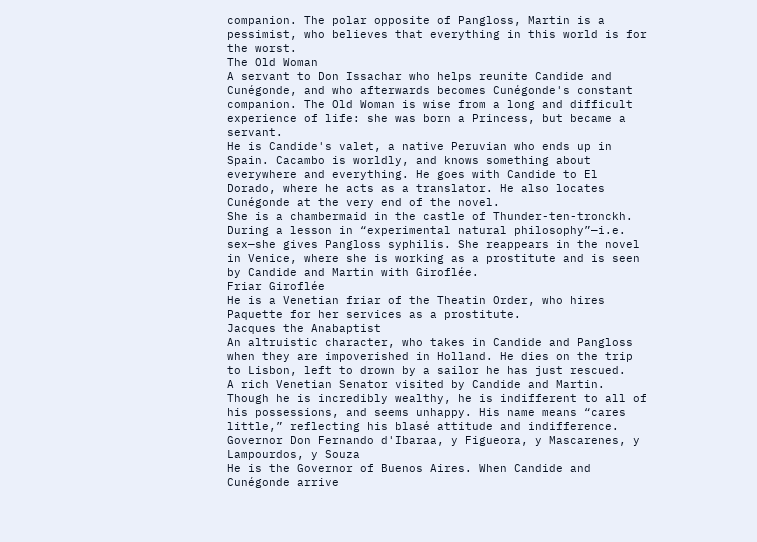companion. The polar opposite of Pangloss, Martin is a pessimist, who believes that everything in this world is for the worst.
The Old Woman
A servant to Don Issachar who helps reunite Candide and Cunégonde, and who afterwards becomes Cunégonde's constant companion. The Old Woman is wise from a long and difficult experience of life: she was born a Princess, but became a servant.
He is Candide's valet, a native Peruvian who ends up in Spain. Cacambo is worldly, and knows something about everywhere and everything. He goes with Candide to El Dorado, where he acts as a translator. He also locates Cunégonde at the very end of the novel.
She is a chambermaid in the castle of Thunder-ten-tronckh. During a lesson in “experimental natural philosophy”—i.e. sex—she gives Pangloss syphilis. She reappears in the novel in Venice, where she is working as a prostitute and is seen by Candide and Martin with Giroflée.
Friar Giroflée
He is a Venetian friar of the Theatin Order, who hires Paquette for her services as a prostitute.
Jacques the Anabaptist
An altruistic character, who takes in Candide and Pangloss when they are impoverished in Holland. He dies on the trip to Lisbon, left to drown by a sailor he has just rescued.
A rich Venetian Senator visited by Candide and Martin. Though he is incredibly wealthy, he is indifferent to all of his possessions, and seems unhappy. His name means “cares little,” reflecting his blasé attitude and indifference.
Governor Don Fernando d'Ibaraa, y Figueora, y Mascarenes, y Lampourdos, y Souza
He is the Governor of Buenos Aires. When Candide and Cunégonde arrive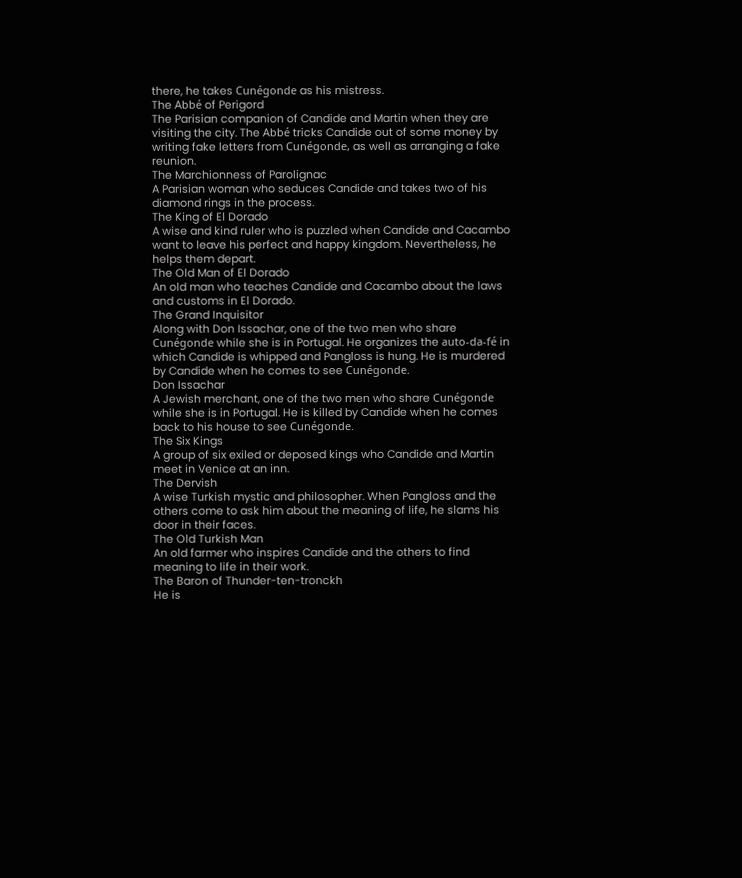there, he takes Cunégonde as his mistress.
The Abbé of Perigord
The Parisian companion of Candide and Martin when they are visiting the city. The Abbé tricks Candide out of some money by writing fake letters from Cunégonde, as well as arranging a fake reunion.
The Marchionness of Parolignac
A Parisian woman who seduces Candide and takes two of his diamond rings in the process.
The King of El Dorado
A wise and kind ruler who is puzzled when Candide and Cacambo want to leave his perfect and happy kingdom. Nevertheless, he helps them depart.
The Old Man of El Dorado
An old man who teaches Candide and Cacambo about the laws and customs in El Dorado.
The Grand Inquisitor
Along with Don Issachar, one of the two men who share Cunégonde while she is in Portugal. He organizes the auto-da-fé in which Candide is whipped and Pangloss is hung. He is murdered by Candide when he comes to see Cunégonde.
Don Issachar
A Jewish merchant, one of the two men who share Cunégonde while she is in Portugal. He is killed by Candide when he comes back to his house to see Cunégonde.
The Six Kings
A group of six exiled or deposed kings who Candide and Martin meet in Venice at an inn.
The Dervish
A wise Turkish mystic and philosopher. When Pangloss and the others come to ask him about the meaning of life, he slams his door in their faces.
The Old Turkish Man
An old farmer who inspires Candide and the others to find meaning to life in their work.
The Baron of Thunder-ten-tronckh
He is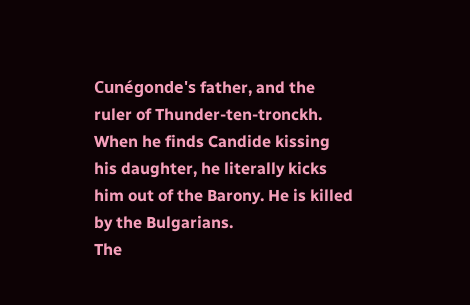Cunégonde's father, and the ruler of Thunder-ten-tronckh. When he finds Candide kissing his daughter, he literally kicks him out of the Barony. He is killed by the Bulgarians.
The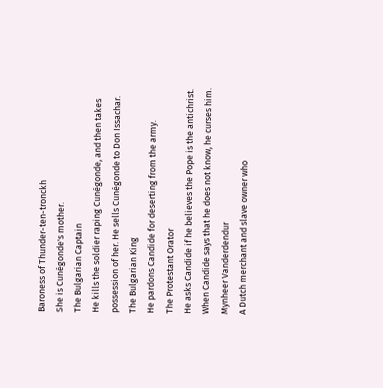Baroness of Thunder-ten-tronckh
She is Cunégonde's mother.
The Bulgarian Captain
He kills the soldier raping Cunégonde, and then takes possession of her. He sells Cunégonde to Don Issachar.
The Bulgarian King
He pardons Candide for deserting from the army.
The Protestant Orator
He asks Candide if he believes the Pope is the antichrist. When Candide says that he does not know, he curses him.
Mynheer Vanderdendur
A Dutch merchant and slave owner who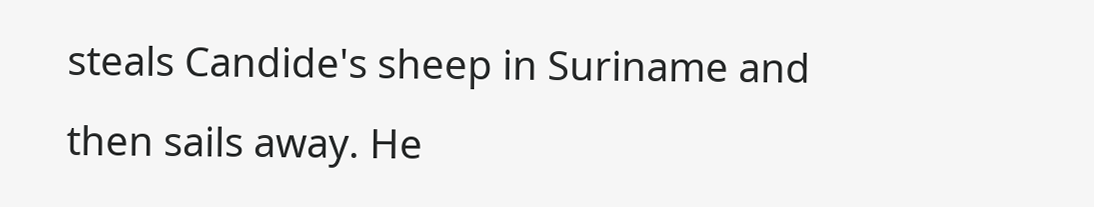steals Candide's sheep in Suriname and then sails away. He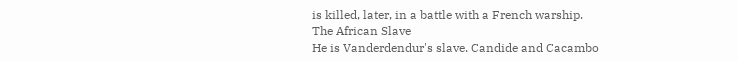is killed, later, in a battle with a French warship.
The African Slave
He is Vanderdendur's slave. Candide and Cacambo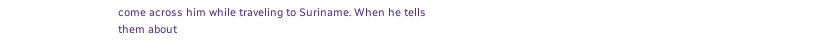come across him while traveling to Suriname. When he tells them about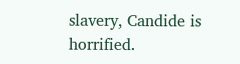slavery, Candide is horrified.